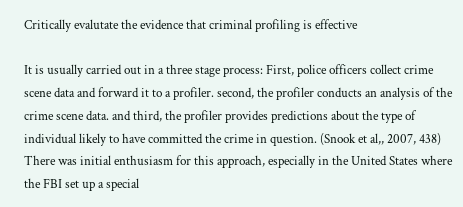Critically evalutate the evidence that criminal profiling is effective

It is usually carried out in a three stage process: First, police officers collect crime scene data and forward it to a profiler. second, the profiler conducts an analysis of the crime scene data. and third, the profiler provides predictions about the type of individual likely to have committed the crime in question. (Snook et al,, 2007, 438) There was initial enthusiasm for this approach, especially in the United States where the FBI set up a special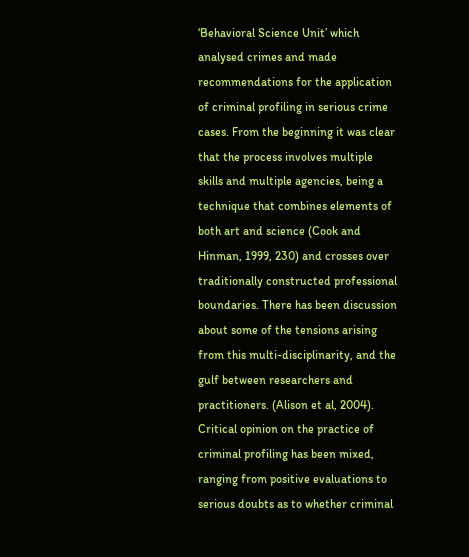‘Behavioral Science Unit’ which analysed crimes and made recommendations for the application of criminal profiling in serious crime cases. From the beginning it was clear that the process involves multiple skills and multiple agencies, being a technique that combines elements of both art and science (Cook and Hinman, 1999, 230) and crosses over traditionally constructed professional boundaries. There has been discussion about some of the tensions arising from this multi-disciplinarity, and the gulf between researchers and practitioners. (Alison et al, 2004). Critical opinion on the practice of criminal profiling has been mixed, ranging from positive evaluations to serious doubts as to whether criminal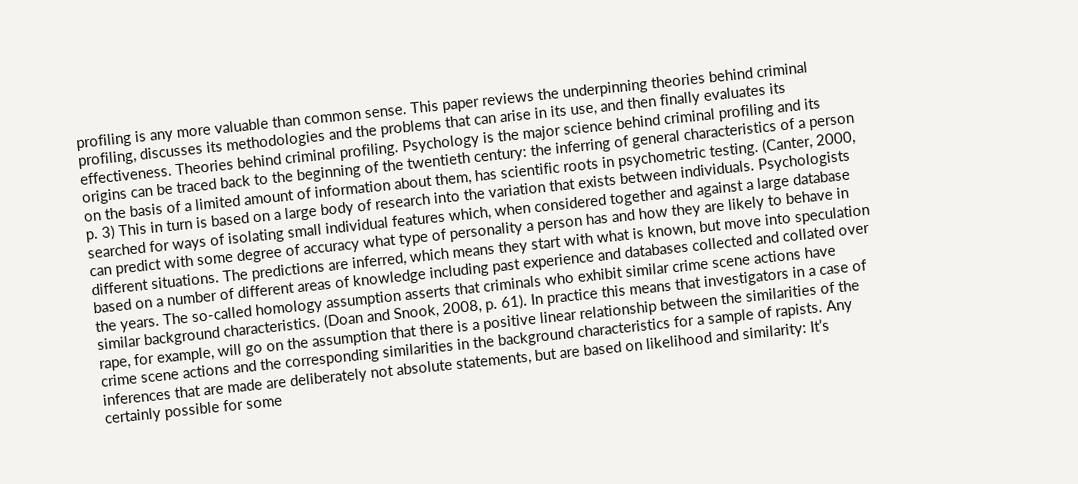profiling is any more valuable than common sense. This paper reviews the underpinning theories behind criminal profiling, discusses its methodologies and the problems that can arise in its use, and then finally evaluates its effectiveness. Theories behind criminal profiling. Psychology is the major science behind criminal profiling and its origins can be traced back to the beginning of the twentieth century: the inferring of general characteristics of a person on the basis of a limited amount of information about them, has scientific roots in psychometric testing. (Canter, 2000, p. 3) This in turn is based on a large body of research into the variation that exists between individuals. Psychologists searched for ways of isolating small individual features which, when considered together and against a large database can predict with some degree of accuracy what type of personality a person has and how they are likely to behave in different situations. The predictions are inferred, which means they start with what is known, but move into speculation based on a number of different areas of knowledge including past experience and databases collected and collated over the years. The so-called homology assumption asserts that criminals who exhibit similar crime scene actions have similar background characteristics. (Doan and Snook, 2008, p. 61). In practice this means that investigators in a case of rape, for example, will go on the assumption that there is a positive linear relationship between the similarities of the crime scene actions and the corresponding similarities in the background characteristics for a sample of rapists. Any inferences that are made are deliberately not absolute statements, but are based on likelihood and similarity: It’s certainly possible for some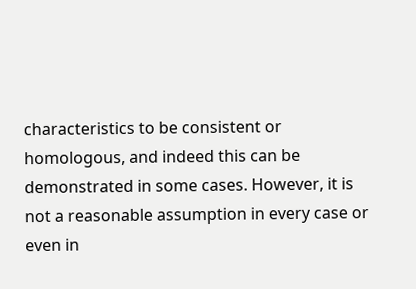characteristics to be consistent or homologous, and indeed this can be demonstrated in some cases. However, it is not a reasonable assumption in every case or even in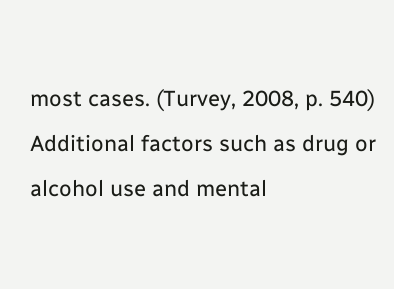most cases. (Turvey, 2008, p. 540) Additional factors such as drug or alcohol use and mental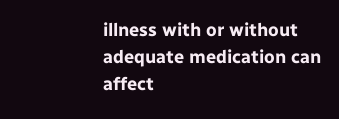illness with or without adequate medication can affect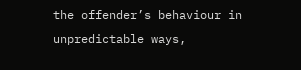the offender’s behaviour in unpredictable ways,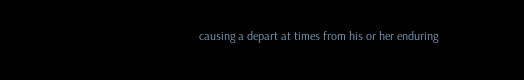causing a depart at times from his or her enduring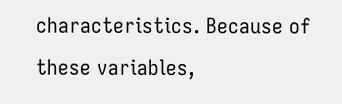characteristics. Because of these variables,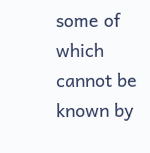some of which cannot be known by